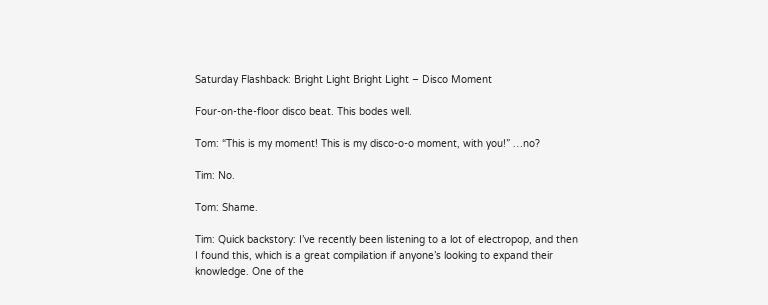Saturday Flashback: Bright Light Bright Light – Disco Moment

Four-on-the-floor disco beat. This bodes well.

Tom: “This is my moment! This is my disco-o-o moment, with you!” …no?

Tim: No.

Tom: Shame.

Tim: Quick backstory: I’ve recently been listening to a lot of electropop, and then I found this, which is a great compilation if anyone’s looking to expand their knowledge. One of the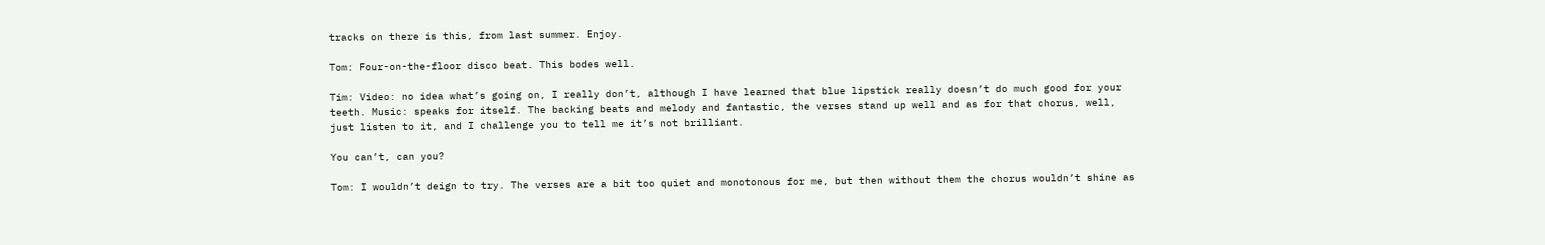tracks on there is this, from last summer. Enjoy.

Tom: Four-on-the-floor disco beat. This bodes well.

Tim: Video: no idea what’s going on, I really don’t, although I have learned that blue lipstick really doesn’t do much good for your teeth. Music: speaks for itself. The backing beats and melody and fantastic, the verses stand up well and as for that chorus, well, just listen to it, and I challenge you to tell me it’s not brilliant.

You can’t, can you?

Tom: I wouldn’t deign to try. The verses are a bit too quiet and monotonous for me, but then without them the chorus wouldn’t shine as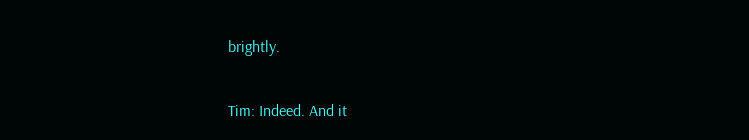brightly.

Tim: Indeed. And it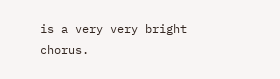is a very very bright chorus.